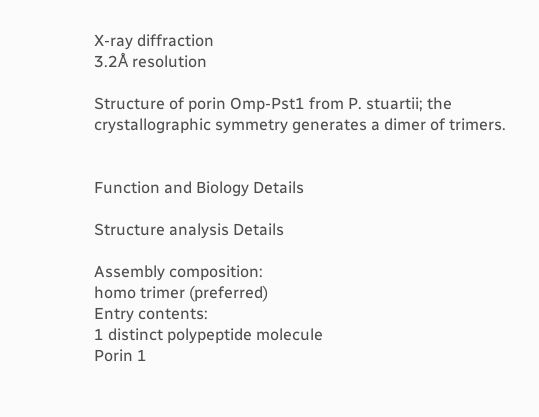X-ray diffraction
3.2Å resolution

Structure of porin Omp-Pst1 from P. stuartii; the crystallographic symmetry generates a dimer of trimers.


Function and Biology Details

Structure analysis Details

Assembly composition:
homo trimer (preferred)
Entry contents:
1 distinct polypeptide molecule
Porin 1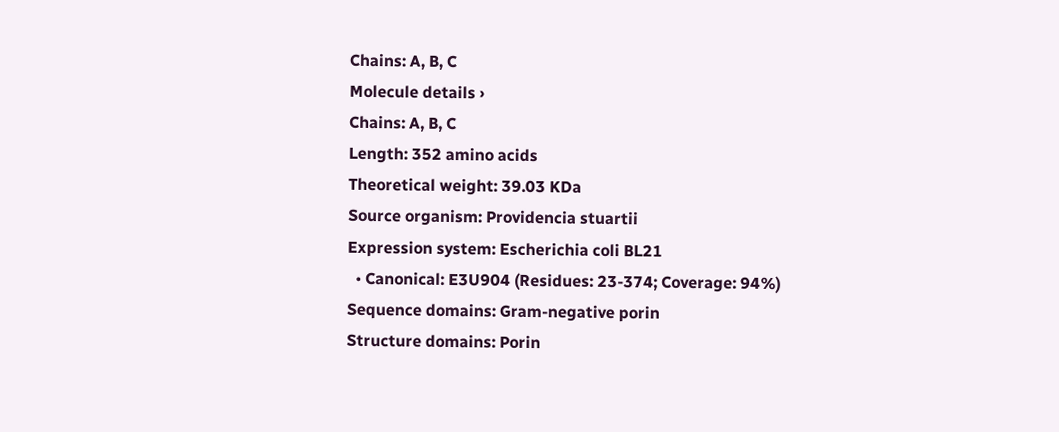Chains: A, B, C
Molecule details ›
Chains: A, B, C
Length: 352 amino acids
Theoretical weight: 39.03 KDa
Source organism: Providencia stuartii
Expression system: Escherichia coli BL21
  • Canonical: E3U904 (Residues: 23-374; Coverage: 94%)
Sequence domains: Gram-negative porin
Structure domains: Porin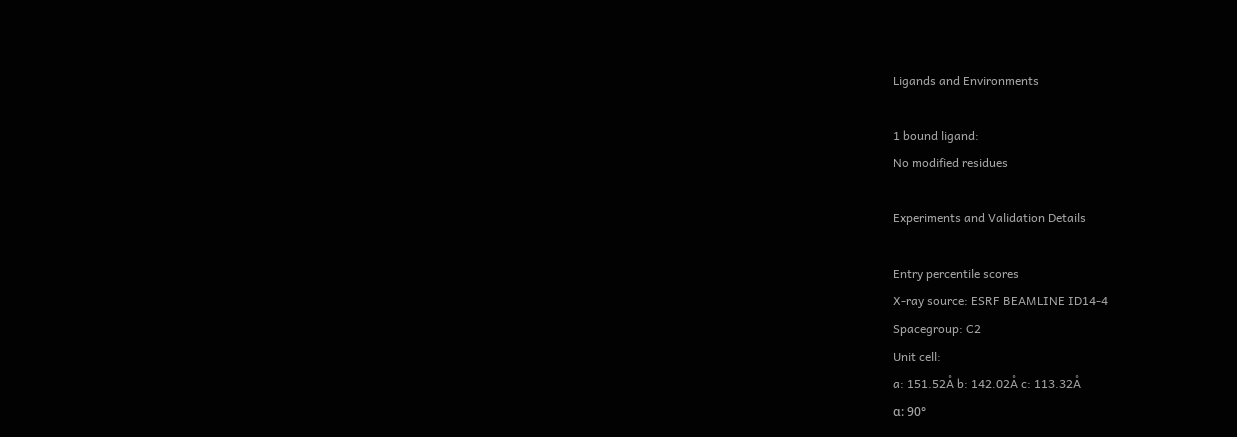Ligands and Environments

1 bound ligand:
No modified residues

Experiments and Validation Details

Entry percentile scores
X-ray source: ESRF BEAMLINE ID14-4
Spacegroup: C2
Unit cell:
a: 151.52Å b: 142.02Å c: 113.32Å
α: 90°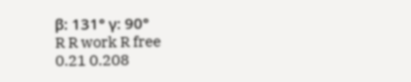β: 131° γ: 90°
R R work R free
0.21 0.208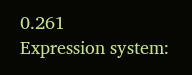0.261
Expression system: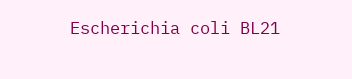Escherichia coli BL21